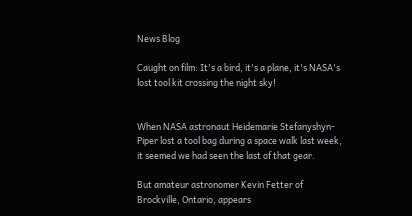News Blog

Caught on film: It's a bird, it's a plane, it's NASA's lost tool kit crossing the night sky!


When NASA astronaut Heidemarie Stefanyshyn-Piper lost a tool bag during a space walk last week, it seemed we had seen the last of that gear.

But amateur astronomer Kevin Fetter of Brockville, Ontario, appears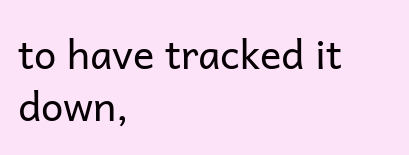to have tracked it down,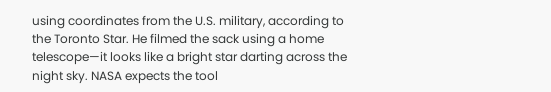using coordinates from the U.S. military, according to the Toronto Star. He filmed the sack using a home telescope—it looks like a bright star darting across the night sky. NASA expects the tool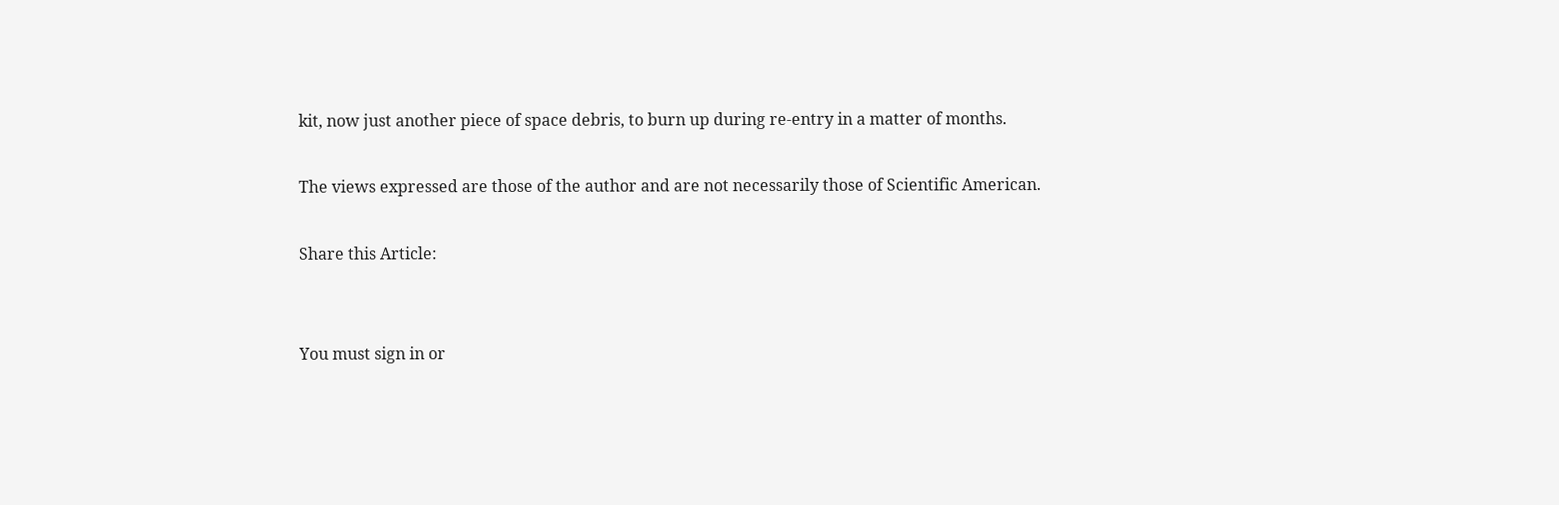kit, now just another piece of space debris, to burn up during re-entry in a matter of months.

The views expressed are those of the author and are not necessarily those of Scientific American.

Share this Article:


You must sign in or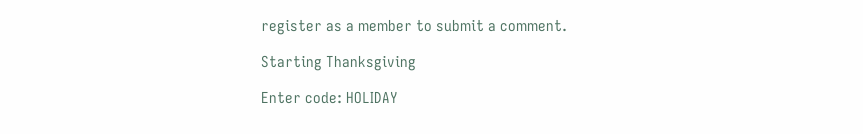register as a member to submit a comment.

Starting Thanksgiving

Enter code: HOLIDAY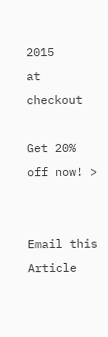2015
at checkout

Get 20% off now! >


Email this Article